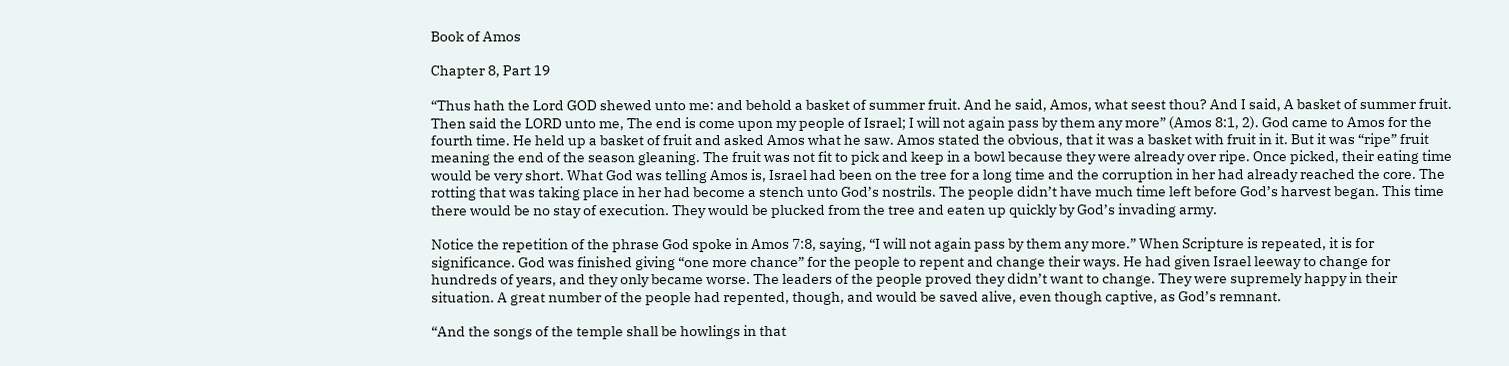Book of Amos

Chapter 8, Part 19

“Thus hath the Lord GOD shewed unto me: and behold a basket of summer fruit. And he said, Amos, what seest thou? And I said, A basket of summer fruit. Then said the LORD unto me, The end is come upon my people of Israel; I will not again pass by them any more” (Amos 8:1, 2). God came to Amos for the fourth time. He held up a basket of fruit and asked Amos what he saw. Amos stated the obvious, that it was a basket with fruit in it. But it was “ripe” fruit meaning the end of the season gleaning. The fruit was not fit to pick and keep in a bowl because they were already over ripe. Once picked, their eating time would be very short. What God was telling Amos is, Israel had been on the tree for a long time and the corruption in her had already reached the core. The rotting that was taking place in her had become a stench unto God’s nostrils. The people didn’t have much time left before God’s harvest began. This time there would be no stay of execution. They would be plucked from the tree and eaten up quickly by God’s invading army.

Notice the repetition of the phrase God spoke in Amos 7:8, saying, “I will not again pass by them any more.” When Scripture is repeated, it is for significance. God was finished giving “one more chance” for the people to repent and change their ways. He had given Israel leeway to change for hundreds of years, and they only became worse. The leaders of the people proved they didn’t want to change. They were supremely happy in their situation. A great number of the people had repented, though, and would be saved alive, even though captive, as God’s remnant.

“And the songs of the temple shall be howlings in that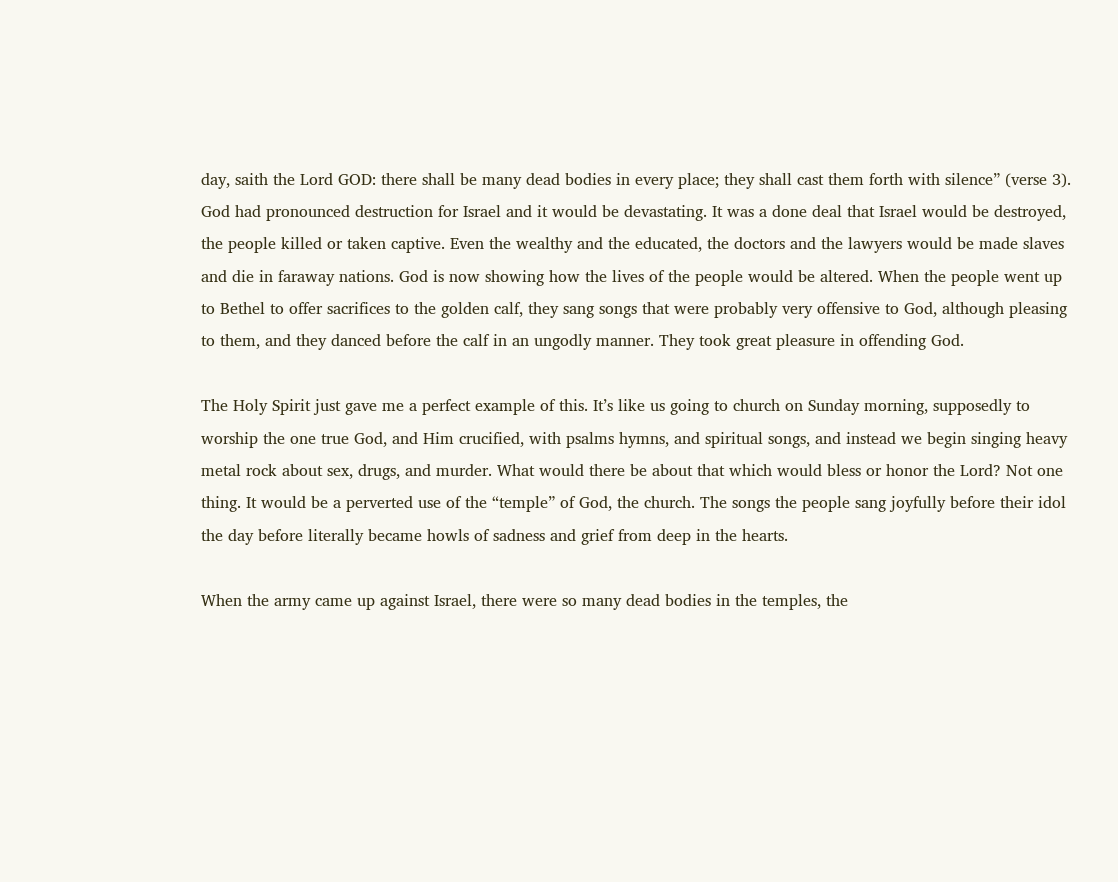day, saith the Lord GOD: there shall be many dead bodies in every place; they shall cast them forth with silence” (verse 3). God had pronounced destruction for Israel and it would be devastating. It was a done deal that Israel would be destroyed, the people killed or taken captive. Even the wealthy and the educated, the doctors and the lawyers would be made slaves and die in faraway nations. God is now showing how the lives of the people would be altered. When the people went up to Bethel to offer sacrifices to the golden calf, they sang songs that were probably very offensive to God, although pleasing to them, and they danced before the calf in an ungodly manner. They took great pleasure in offending God.

The Holy Spirit just gave me a perfect example of this. It’s like us going to church on Sunday morning, supposedly to worship the one true God, and Him crucified, with psalms hymns, and spiritual songs, and instead we begin singing heavy metal rock about sex, drugs, and murder. What would there be about that which would bless or honor the Lord? Not one thing. It would be a perverted use of the “temple” of God, the church. The songs the people sang joyfully before their idol the day before literally became howls of sadness and grief from deep in the hearts.

When the army came up against Israel, there were so many dead bodies in the temples, the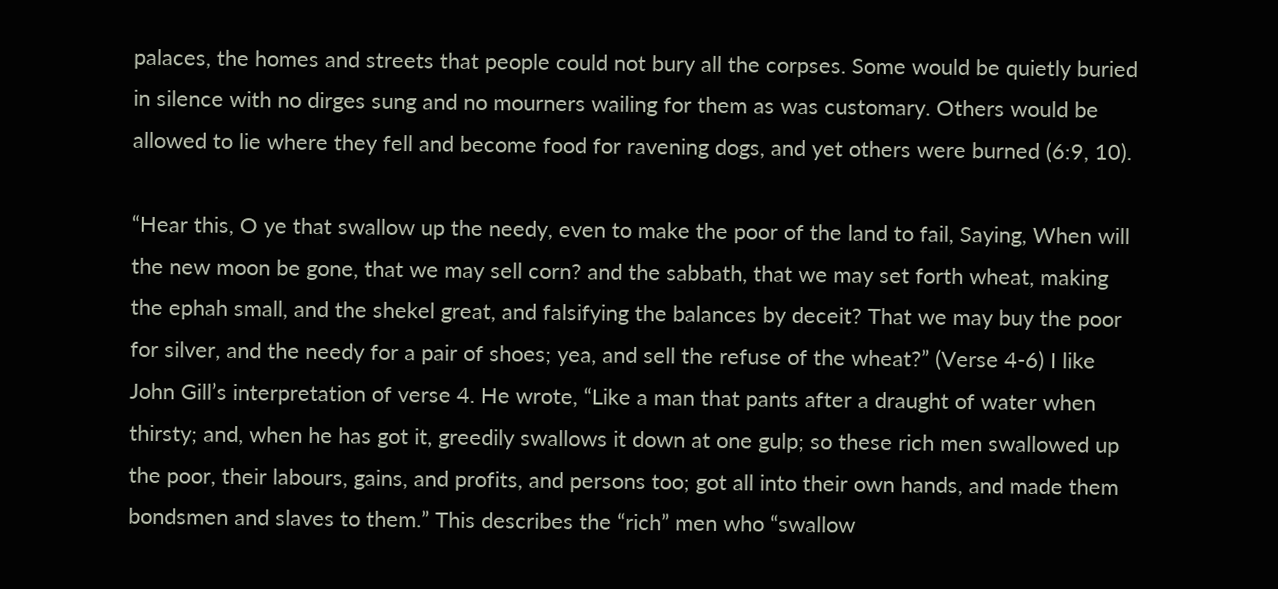palaces, the homes and streets that people could not bury all the corpses. Some would be quietly buried in silence with no dirges sung and no mourners wailing for them as was customary. Others would be allowed to lie where they fell and become food for ravening dogs, and yet others were burned (6:9, 10).

“Hear this, O ye that swallow up the needy, even to make the poor of the land to fail, Saying, When will the new moon be gone, that we may sell corn? and the sabbath, that we may set forth wheat, making the ephah small, and the shekel great, and falsifying the balances by deceit? That we may buy the poor for silver, and the needy for a pair of shoes; yea, and sell the refuse of the wheat?” (Verse 4-6) I like John Gill’s interpretation of verse 4. He wrote, “Like a man that pants after a draught of water when thirsty; and, when he has got it, greedily swallows it down at one gulp; so these rich men swallowed up the poor, their labours, gains, and profits, and persons too; got all into their own hands, and made them bondsmen and slaves to them.” This describes the “rich” men who “swallow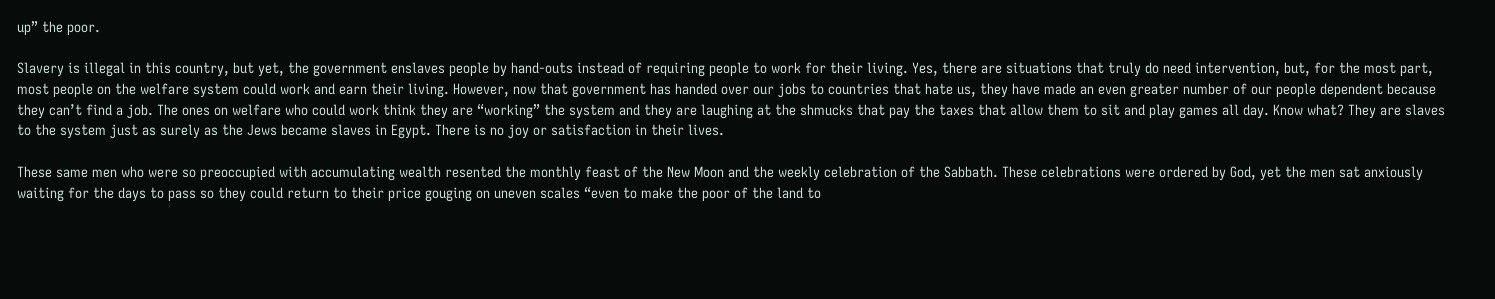up” the poor.

Slavery is illegal in this country, but yet, the government enslaves people by hand-outs instead of requiring people to work for their living. Yes, there are situations that truly do need intervention, but, for the most part, most people on the welfare system could work and earn their living. However, now that government has handed over our jobs to countries that hate us, they have made an even greater number of our people dependent because they can’t find a job. The ones on welfare who could work think they are “working” the system and they are laughing at the shmucks that pay the taxes that allow them to sit and play games all day. Know what? They are slaves to the system just as surely as the Jews became slaves in Egypt. There is no joy or satisfaction in their lives.

These same men who were so preoccupied with accumulating wealth resented the monthly feast of the New Moon and the weekly celebration of the Sabbath. These celebrations were ordered by God, yet the men sat anxiously waiting for the days to pass so they could return to their price gouging on uneven scales “even to make the poor of the land to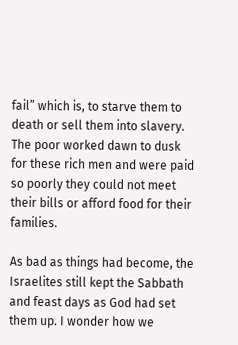fail” which is, to starve them to death or sell them into slavery. The poor worked dawn to dusk for these rich men and were paid so poorly they could not meet their bills or afford food for their families.

As bad as things had become, the Israelites still kept the Sabbath and feast days as God had set them up. I wonder how we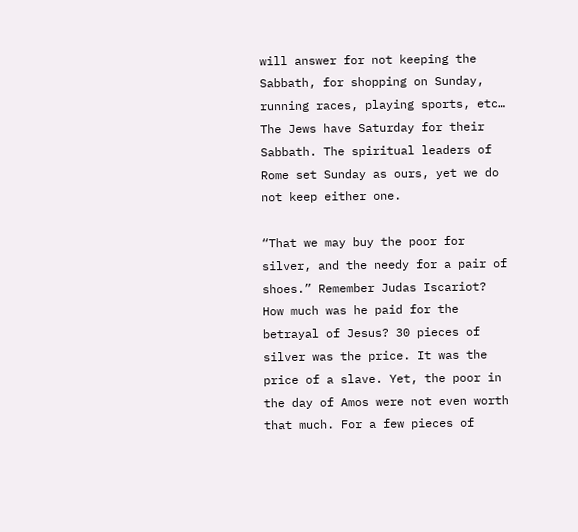will answer for not keeping the Sabbath, for shopping on Sunday, running races, playing sports, etc… The Jews have Saturday for their Sabbath. The spiritual leaders of Rome set Sunday as ours, yet we do not keep either one.

“That we may buy the poor for silver, and the needy for a pair of shoes.” Remember Judas Iscariot? How much was he paid for the betrayal of Jesus? 30 pieces of silver was the price. It was the price of a slave. Yet, the poor in the day of Amos were not even worth that much. For a few pieces of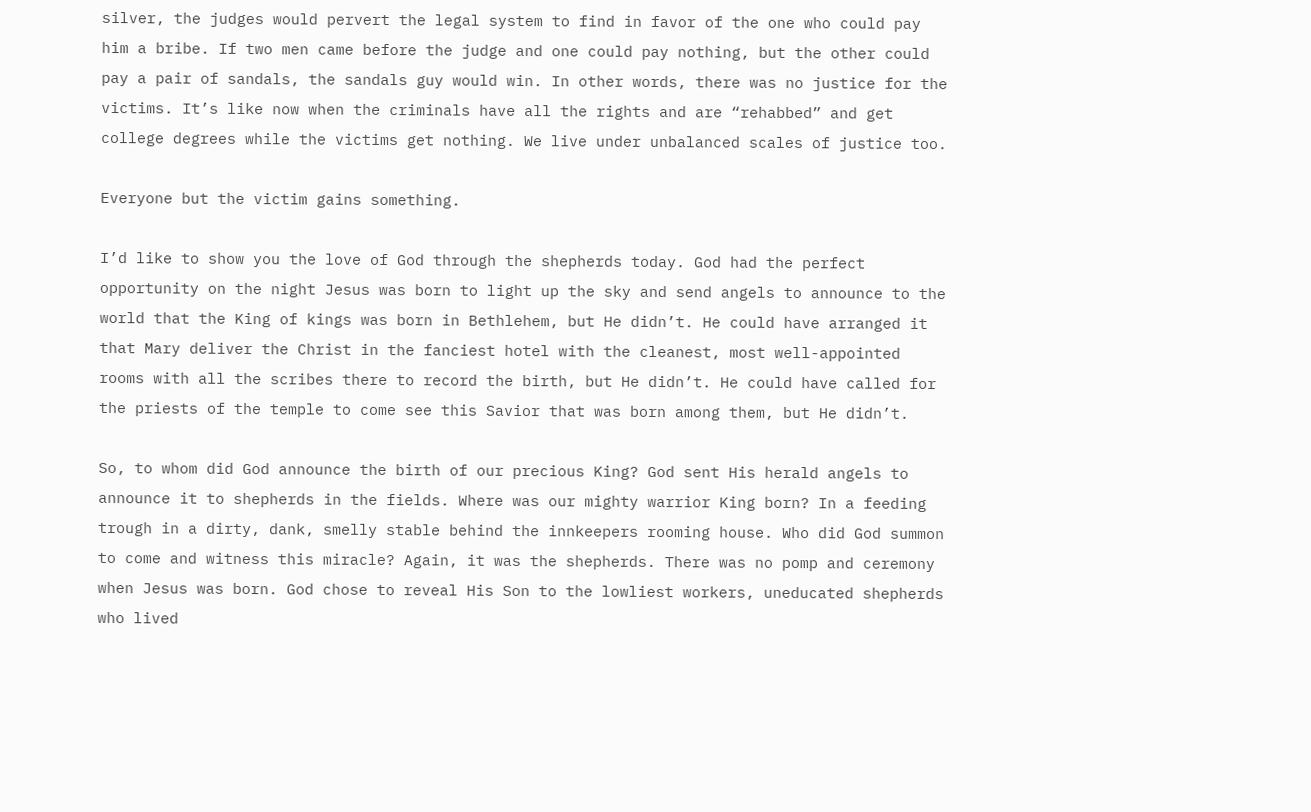silver, the judges would pervert the legal system to find in favor of the one who could pay him a bribe. If two men came before the judge and one could pay nothing, but the other could pay a pair of sandals, the sandals guy would win. In other words, there was no justice for the victims. It’s like now when the criminals have all the rights and are “rehabbed” and get college degrees while the victims get nothing. We live under unbalanced scales of justice too.

Everyone but the victim gains something.

I’d like to show you the love of God through the shepherds today. God had the perfect opportunity on the night Jesus was born to light up the sky and send angels to announce to the world that the King of kings was born in Bethlehem, but He didn’t. He could have arranged it that Mary deliver the Christ in the fanciest hotel with the cleanest, most well-appointed rooms with all the scribes there to record the birth, but He didn’t. He could have called for the priests of the temple to come see this Savior that was born among them, but He didn’t.

So, to whom did God announce the birth of our precious King? God sent His herald angels to announce it to shepherds in the fields. Where was our mighty warrior King born? In a feeding trough in a dirty, dank, smelly stable behind the innkeepers rooming house. Who did God summon to come and witness this miracle? Again, it was the shepherds. There was no pomp and ceremony when Jesus was born. God chose to reveal His Son to the lowliest workers, uneducated shepherds who lived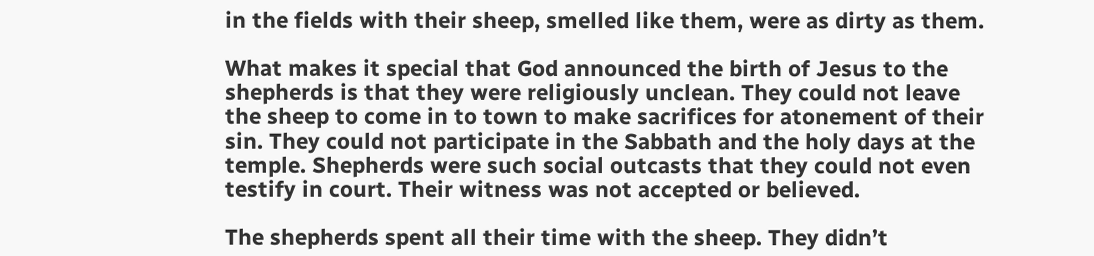in the fields with their sheep, smelled like them, were as dirty as them.

What makes it special that God announced the birth of Jesus to the shepherds is that they were religiously unclean. They could not leave the sheep to come in to town to make sacrifices for atonement of their sin. They could not participate in the Sabbath and the holy days at the temple. Shepherds were such social outcasts that they could not even testify in court. Their witness was not accepted or believed.

The shepherds spent all their time with the sheep. They didn’t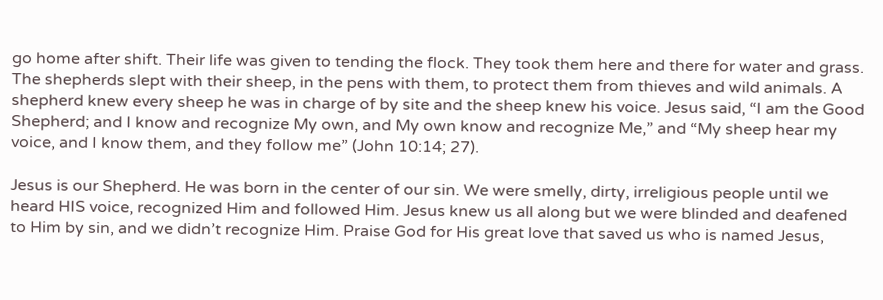go home after shift. Their life was given to tending the flock. They took them here and there for water and grass. The shepherds slept with their sheep, in the pens with them, to protect them from thieves and wild animals. A shepherd knew every sheep he was in charge of by site and the sheep knew his voice. Jesus said, “I am the Good Shepherd; and I know and recognize My own, and My own know and recognize Me,” and “My sheep hear my voice, and I know them, and they follow me” (John 10:14; 27).

Jesus is our Shepherd. He was born in the center of our sin. We were smelly, dirty, irreligious people until we heard HIS voice, recognized Him and followed Him. Jesus knew us all along but we were blinded and deafened to Him by sin, and we didn’t recognize Him. Praise God for His great love that saved us who is named Jesus,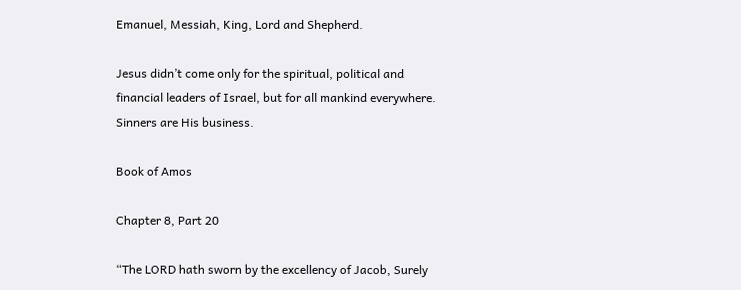Emanuel, Messiah, King, Lord and Shepherd.

Jesus didn’t come only for the spiritual, political and financial leaders of Israel, but for all mankind everywhere. Sinners are His business.

Book of Amos

Chapter 8, Part 20

“The LORD hath sworn by the excellency of Jacob, Surely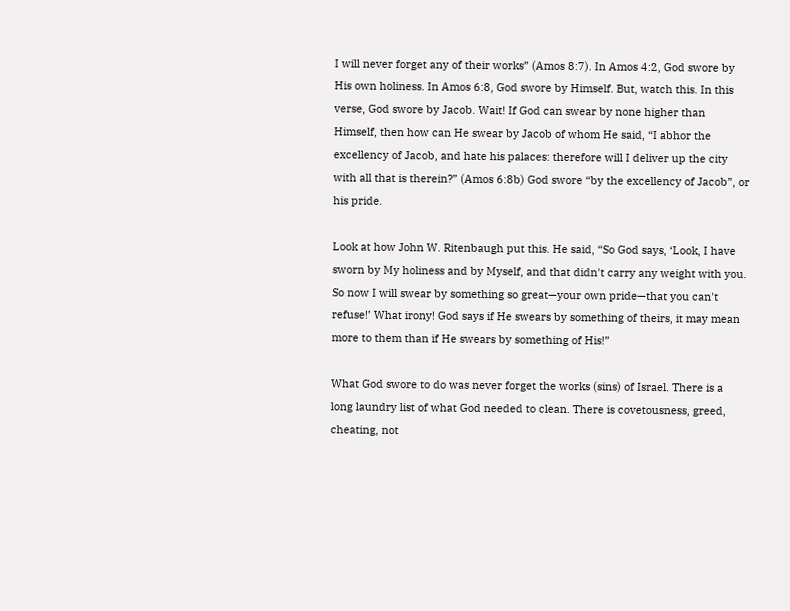I will never forget any of their works” (Amos 8:7). In Amos 4:2, God swore by His own holiness. In Amos 6:8, God swore by Himself. But, watch this. In this verse, God swore by Jacob. Wait! If God can swear by none higher than Himself, then how can He swear by Jacob of whom He said, “I abhor the excellency of Jacob, and hate his palaces: therefore will I deliver up the city with all that is therein?” (Amos 6:8b) God swore “by the excellency of Jacob”, or his pride.

Look at how John W. Ritenbaugh put this. He said, “So God says, ‘Look, I have sworn by My holiness and by Myself, and that didn't carry any weight with you. So now I will swear by something so great—your own pride—that you can't refuse!’ What irony! God says if He swears by something of theirs, it may mean more to them than if He swears by something of His!”

What God swore to do was never forget the works (sins) of Israel. There is a long laundry list of what God needed to clean. There is covetousness, greed, cheating, not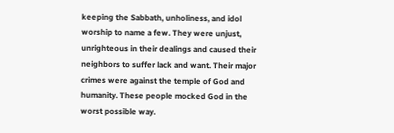keeping the Sabbath, unholiness, and idol worship to name a few. They were unjust, unrighteous in their dealings and caused their neighbors to suffer lack and want. Their major crimes were against the temple of God and humanity. These people mocked God in the worst possible way.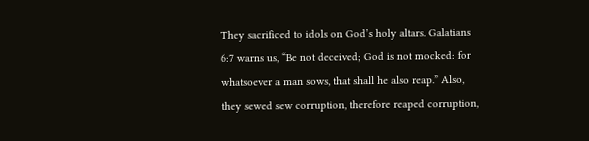They sacrificed to idols on God’s holy altars. Galatians 6:7 warns us, “Be not deceived; God is not mocked: for whatsoever a man sows, that shall he also reap.” Also, they sewed sew corruption, therefore reaped corruption,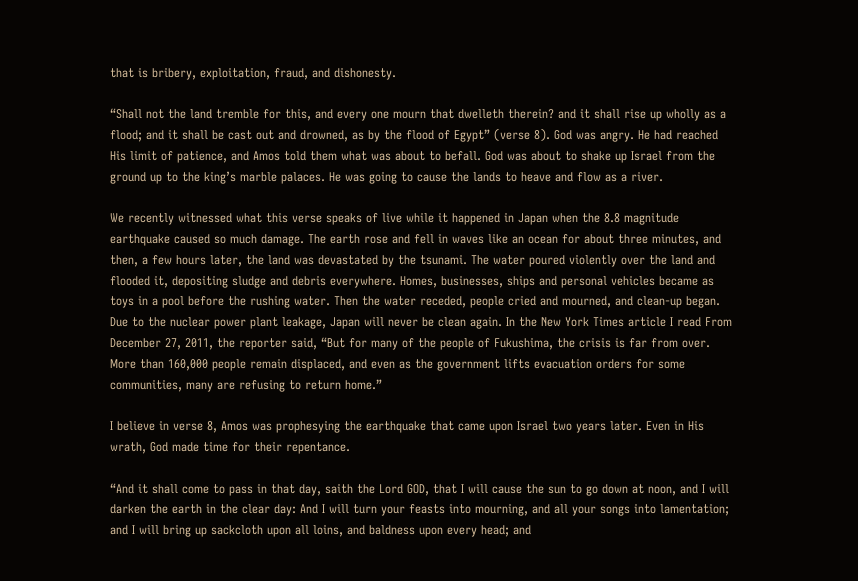that is bribery, exploitation, fraud, and dishonesty.

“Shall not the land tremble for this, and every one mourn that dwelleth therein? and it shall rise up wholly as a flood; and it shall be cast out and drowned, as by the flood of Egypt” (verse 8). God was angry. He had reached His limit of patience, and Amos told them what was about to befall. God was about to shake up Israel from the ground up to the king’s marble palaces. He was going to cause the lands to heave and flow as a river.

We recently witnessed what this verse speaks of live while it happened in Japan when the 8.8 magnitude earthquake caused so much damage. The earth rose and fell in waves like an ocean for about three minutes, and then, a few hours later, the land was devastated by the tsunami. The water poured violently over the land and flooded it, depositing sludge and debris everywhere. Homes, businesses, ships and personal vehicles became as toys in a pool before the rushing water. Then the water receded, people cried and mourned, and clean-up began.
Due to the nuclear power plant leakage, Japan will never be clean again. In the New York Times article I read From December 27, 2011, the reporter said, “But for many of the people of Fukushima, the crisis is far from over. More than 160,000 people remain displaced, and even as the government lifts evacuation orders for some communities, many are refusing to return home.”

I believe in verse 8, Amos was prophesying the earthquake that came upon Israel two years later. Even in His wrath, God made time for their repentance.

“And it shall come to pass in that day, saith the Lord GOD, that I will cause the sun to go down at noon, and I will darken the earth in the clear day: And I will turn your feasts into mourning, and all your songs into lamentation; and I will bring up sackcloth upon all loins, and baldness upon every head; and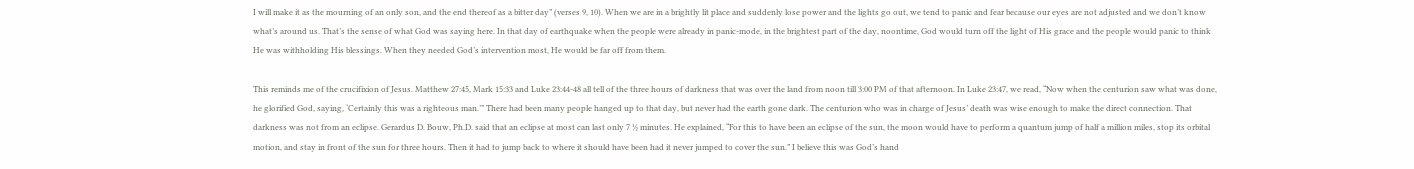I will make it as the mourning of an only son, and the end thereof as a bitter day” (verses 9, 10). When we are in a brightly lit place and suddenly lose power and the lights go out, we tend to panic and fear because our eyes are not adjusted and we don’t know what’s around us. That’s the sense of what God was saying here. In that day of earthquake when the people were already in panic-mode, in the brightest part of the day, noontime, God would turn off the light of His grace and the people would panic to think He was withholding His blessings. When they needed God’s intervention most, He would be far off from them.

This reminds me of the crucifixion of Jesus. Matthew 27:45, Mark 15:33 and Luke 23:44-48 all tell of the three hours of darkness that was over the land from noon till 3:00 PM of that afternoon. In Luke 23:47, we read, “Now when the centurion saw what was done, he glorified God, saying, ‘Certainly this was a righteous man.’” There had been many people hanged up to that day, but never had the earth gone dark. The centurion who was in charge of Jesus’ death was wise enough to make the direct connection. That darkness was not from an eclipse. Gerardus D. Bouw, Ph.D. said that an eclipse at most can last only 7 ½ minutes. He explained, “For this to have been an eclipse of the sun, the moon would have to perform a quantum jump of half a million miles, stop its orbital motion, and stay in front of the sun for three hours. Then it had to jump back to where it should have been had it never jumped to cover the sun.” I believe this was God’s hand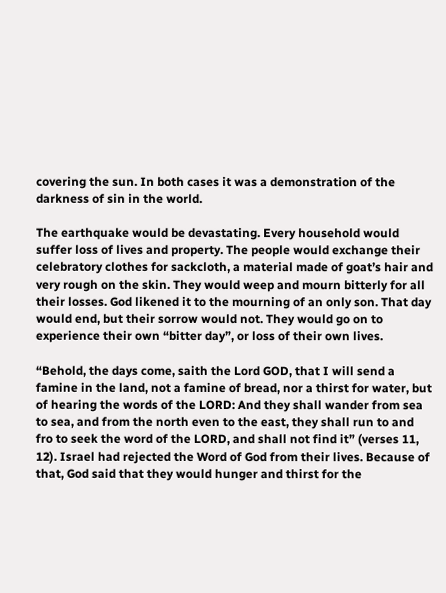covering the sun. In both cases it was a demonstration of the darkness of sin in the world.

The earthquake would be devastating. Every household would suffer loss of lives and property. The people would exchange their celebratory clothes for sackcloth, a material made of goat’s hair and very rough on the skin. They would weep and mourn bitterly for all their losses. God likened it to the mourning of an only son. That day would end, but their sorrow would not. They would go on to experience their own “bitter day”, or loss of their own lives.

“Behold, the days come, saith the Lord GOD, that I will send a famine in the land, not a famine of bread, nor a thirst for water, but of hearing the words of the LORD: And they shall wander from sea to sea, and from the north even to the east, they shall run to and fro to seek the word of the LORD, and shall not find it” (verses 11, 12). Israel had rejected the Word of God from their lives. Because of that, God said that they would hunger and thirst for the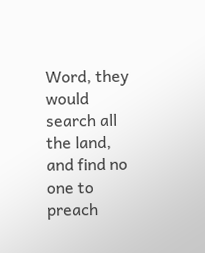Word, they would search all the land, and find no one to preach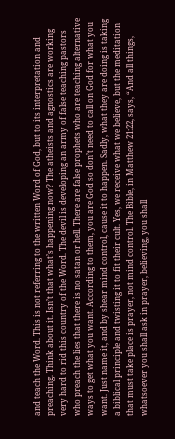and teach the Word. This is not referring to the written Word of God, but to its interpretation and preaching. Think about it. Isn’t that what’s happening now? The atheists and agnostics are working very hard to rid this country of the Word. The devil is developing an army of false teaching pastors who preach the lies that there is no satan or hell. There are false prophets who are teaching alternative ways to get what you want. According to them, you are God so don’t need to call on God for what you want. Just name it, and by shear mind control, cause it to happen. Sadly, what they are doing is taking a biblical principle and twisting it to fit their cult. Yes, we receive what we believe, but the meditation that must take place is prayer, not mind control. The Bible, in Matthew 21:22, says, “And all things, whatsoever you shall ask in prayer, believing, you shall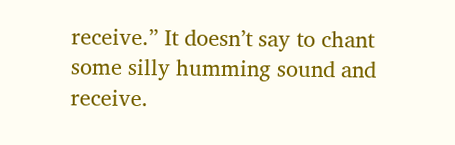receive.” It doesn’t say to chant some silly humming sound and receive.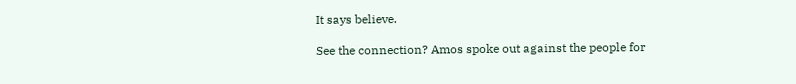It says believe.

See the connection? Amos spoke out against the people for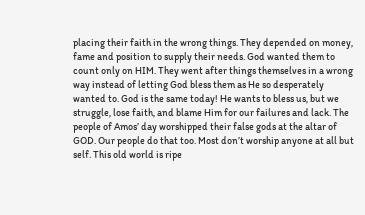placing their faith in the wrong things. They depended on money, fame and position to supply their needs. God wanted them to count only on HIM. They went after things themselves in a wrong way instead of letting God bless them as He so desperately wanted to. God is the same today! He wants to bless us, but we struggle, lose faith, and blame Him for our failures and lack. The people of Amos’ day worshipped their false gods at the altar of GOD. Our people do that too. Most don’t worship anyone at all but self. This old world is ripe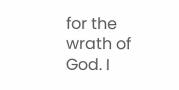for the wrath of God. I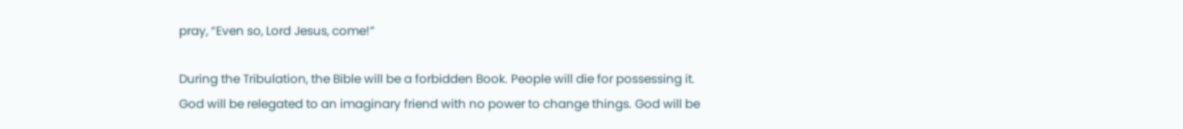pray, “Even so, Lord Jesus, come!”

During the Tribulation, the Bible will be a forbidden Book. People will die for possessing it. God will be relegated to an imaginary friend with no power to change things. God will be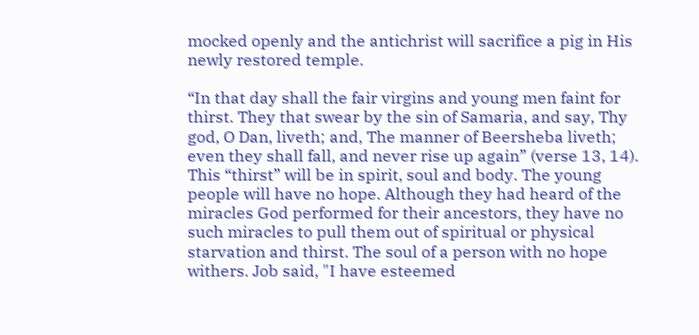mocked openly and the antichrist will sacrifice a pig in His newly restored temple.

“In that day shall the fair virgins and young men faint for thirst. They that swear by the sin of Samaria, and say, Thy god, O Dan, liveth; and, The manner of Beersheba liveth; even they shall fall, and never rise up again” (verse 13, 14). This “thirst” will be in spirit, soul and body. The young people will have no hope. Although they had heard of the miracles God performed for their ancestors, they have no such miracles to pull them out of spiritual or physical starvation and thirst. The soul of a person with no hope withers. Job said, "I have esteemed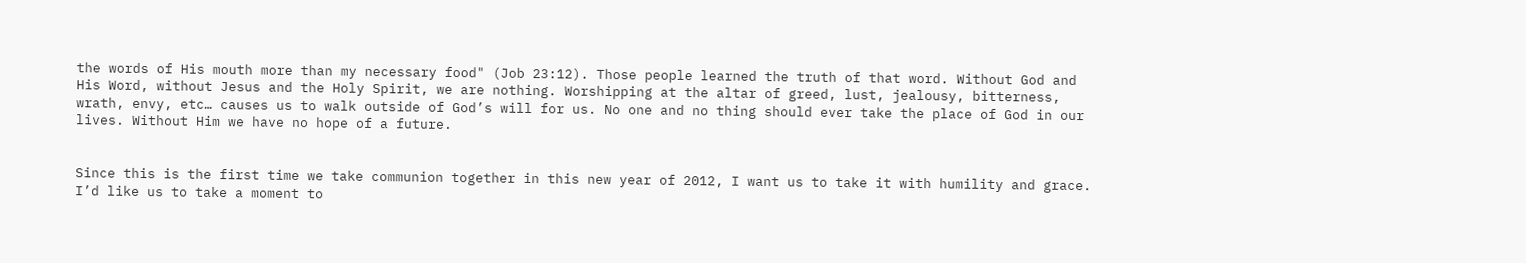the words of His mouth more than my necessary food" (Job 23:12). Those people learned the truth of that word. Without God and His Word, without Jesus and the Holy Spirit, we are nothing. Worshipping at the altar of greed, lust, jealousy, bitterness, wrath, envy, etc… causes us to walk outside of God’s will for us. No one and no thing should ever take the place of God in our lives. Without Him we have no hope of a future.


Since this is the first time we take communion together in this new year of 2012, I want us to take it with humility and grace. I’d like us to take a moment to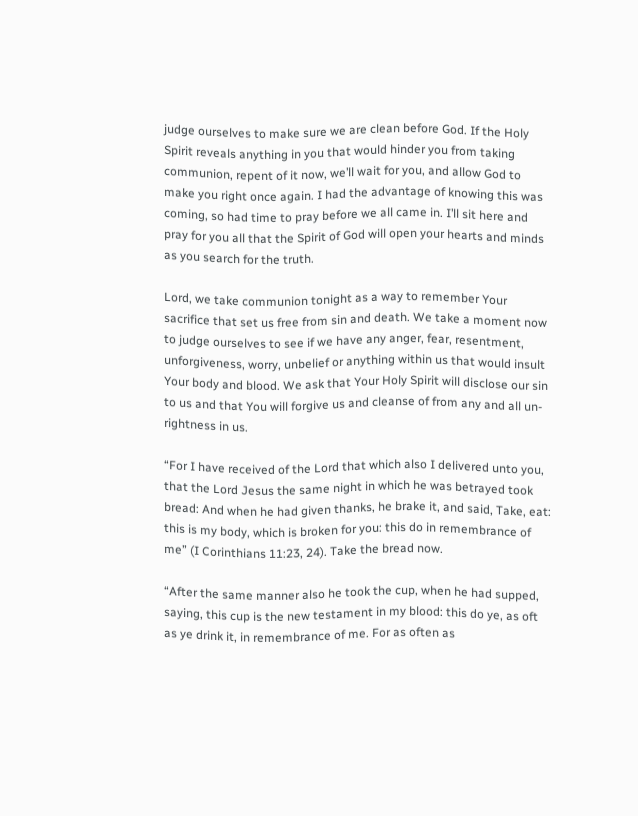judge ourselves to make sure we are clean before God. If the Holy Spirit reveals anything in you that would hinder you from taking communion, repent of it now, we’ll wait for you, and allow God to make you right once again. I had the advantage of knowing this was coming, so had time to pray before we all came in. I’ll sit here and pray for you all that the Spirit of God will open your hearts and minds as you search for the truth.

Lord, we take communion tonight as a way to remember Your sacrifice that set us free from sin and death. We take a moment now to judge ourselves to see if we have any anger, fear, resentment, unforgiveness, worry, unbelief or anything within us that would insult Your body and blood. We ask that Your Holy Spirit will disclose our sin to us and that You will forgive us and cleanse of from any and all un-rightness in us.

“For I have received of the Lord that which also I delivered unto you, that the Lord Jesus the same night in which he was betrayed took bread: And when he had given thanks, he brake it, and said, Take, eat: this is my body, which is broken for you: this do in remembrance of me” (I Corinthians 11:23, 24). Take the bread now.

“After the same manner also he took the cup, when he had supped, saying, this cup is the new testament in my blood: this do ye, as oft as ye drink it, in remembrance of me. For as often as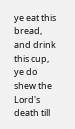ye eat this bread, and drink this cup, ye do shew the Lord's death till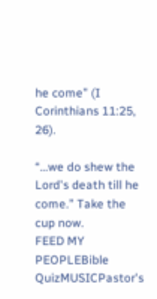he come” (I Corinthians 11:25, 26).

“…we do shew the Lord's death till he come.” Take the cup now.
FEED MY PEOPLEBible QuizMUSICPastor's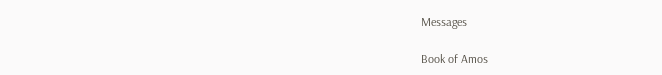Messages

Book of Amos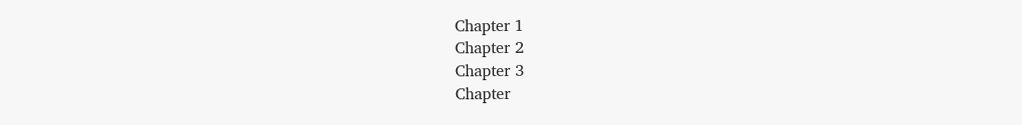Chapter 1
Chapter 2
Chapter 3
Chapter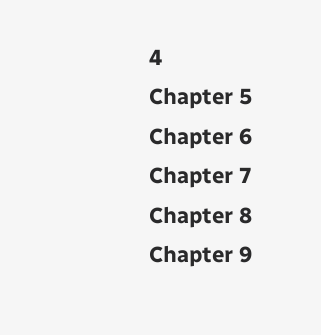4
Chapter 5
Chapter 6
Chapter 7
Chapter 8
Chapter 9